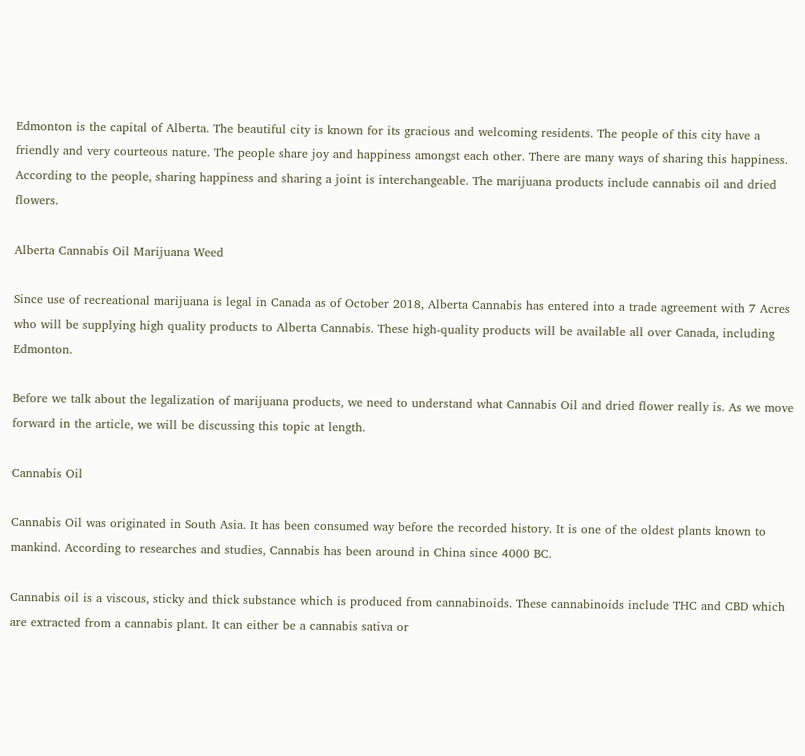Edmonton is the capital of Alberta. The beautiful city is known for its gracious and welcoming residents. The people of this city have a friendly and very courteous nature. The people share joy and happiness amongst each other. There are many ways of sharing this happiness. According to the people, sharing happiness and sharing a joint is interchangeable. The marijuana products include cannabis oil and dried flowers.

Alberta Cannabis Oil Marijuana Weed

Since use of recreational marijuana is legal in Canada as of October 2018, Alberta Cannabis has entered into a trade agreement with 7 Acres who will be supplying high quality products to Alberta Cannabis. These high-quality products will be available all over Canada, including Edmonton.

Before we talk about the legalization of marijuana products, we need to understand what Cannabis Oil and dried flower really is. As we move forward in the article, we will be discussing this topic at length.

Cannabis Oil

Cannabis Oil was originated in South Asia. It has been consumed way before the recorded history. It is one of the oldest plants known to mankind. According to researches and studies, Cannabis has been around in China since 4000 BC.

Cannabis oil is a viscous, sticky and thick substance which is produced from cannabinoids. These cannabinoids include THC and CBD which are extracted from a cannabis plant. It can either be a cannabis sativa or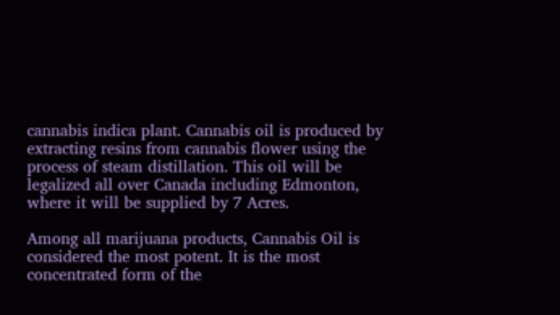cannabis indica plant. Cannabis oil is produced by extracting resins from cannabis flower using the process of steam distillation. This oil will be legalized all over Canada including Edmonton, where it will be supplied by 7 Acres.

Among all marijuana products, Cannabis Oil is considered the most potent. It is the most concentrated form of the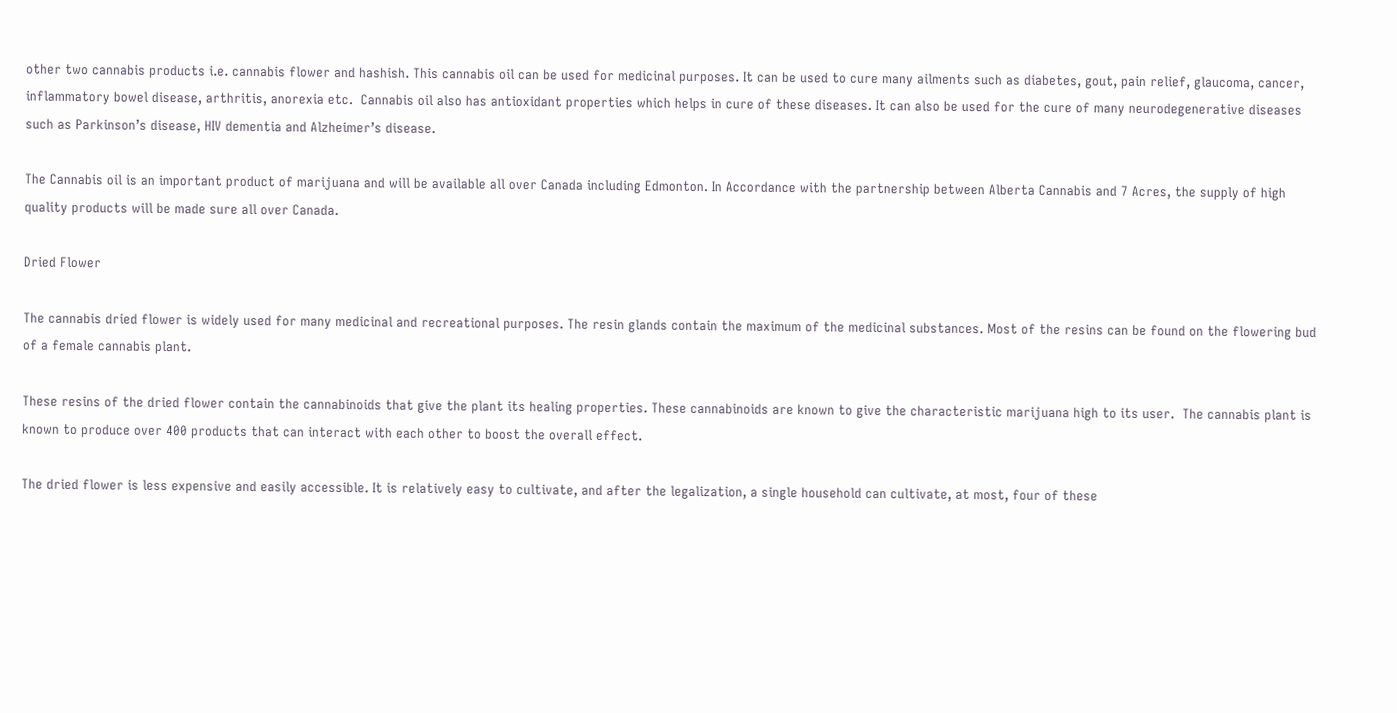other two cannabis products i.e. cannabis flower and hashish. This cannabis oil can be used for medicinal purposes. It can be used to cure many ailments such as diabetes, gout, pain relief, glaucoma, cancer, inflammatory bowel disease, arthritis, anorexia etc.  Cannabis oil also has antioxidant properties which helps in cure of these diseases. It can also be used for the cure of many neurodegenerative diseases such as Parkinson’s disease, HIV dementia and Alzheimer’s disease.

The Cannabis oil is an important product of marijuana and will be available all over Canada including Edmonton. In Accordance with the partnership between Alberta Cannabis and 7 Acres, the supply of high quality products will be made sure all over Canada.

Dried Flower

The cannabis dried flower is widely used for many medicinal and recreational purposes. The resin glands contain the maximum of the medicinal substances. Most of the resins can be found on the flowering bud of a female cannabis plant.

These resins of the dried flower contain the cannabinoids that give the plant its healing properties. These cannabinoids are known to give the characteristic marijuana high to its user.  The cannabis plant is known to produce over 400 products that can interact with each other to boost the overall effect.

The dried flower is less expensive and easily accessible. It is relatively easy to cultivate, and after the legalization, a single household can cultivate, at most, four of these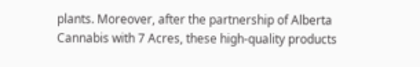plants. Moreover, after the partnership of Alberta Cannabis with 7 Acres, these high-quality products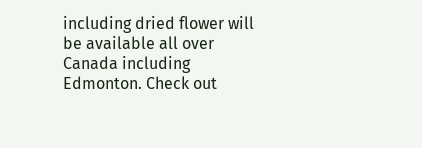including dried flower will be available all over Canada including Edmonton. Check out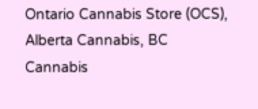Ontario Cannabis Store (OCS), Alberta Cannabis, BC Cannabis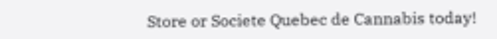Store or Societe Quebec de Cannabis today!